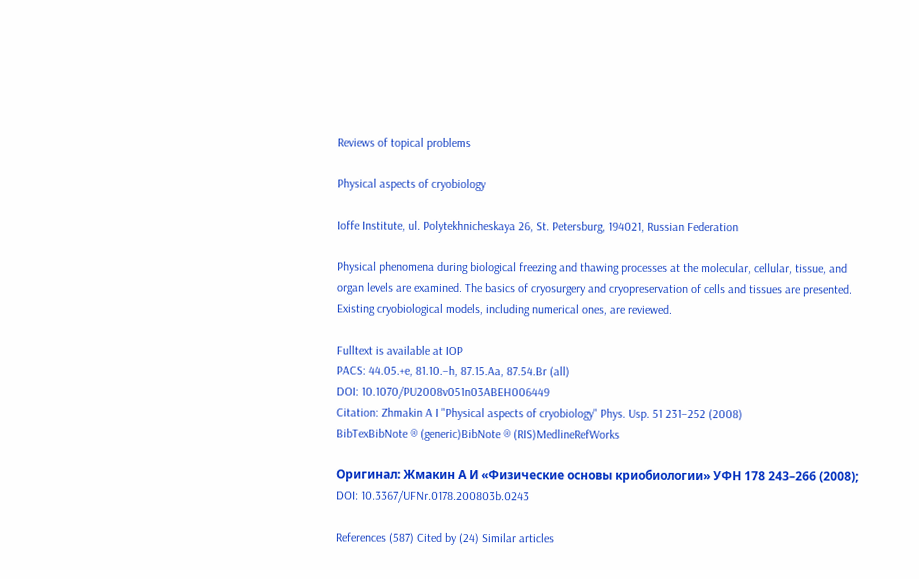Reviews of topical problems

Physical aspects of cryobiology

Ioffe Institute, ul. Polytekhnicheskaya 26, St. Petersburg, 194021, Russian Federation

Physical phenomena during biological freezing and thawing processes at the molecular, cellular, tissue, and organ levels are examined. The basics of cryosurgery and cryopreservation of cells and tissues are presented. Existing cryobiological models, including numerical ones, are reviewed.

Fulltext is available at IOP
PACS: 44.05.+e, 81.10.−h, 87.15.Aa, 87.54.Br (all)
DOI: 10.1070/PU2008v051n03ABEH006449
Citation: Zhmakin A I "Physical aspects of cryobiology" Phys. Usp. 51 231–252 (2008)
BibTexBibNote ® (generic)BibNote ® (RIS)MedlineRefWorks

Оригинал: Жмакин А И «Физические основы криобиологии» УФН 178 243–266 (2008); DOI: 10.3367/UFNr.0178.200803b.0243

References (587) Cited by (24) Similar articles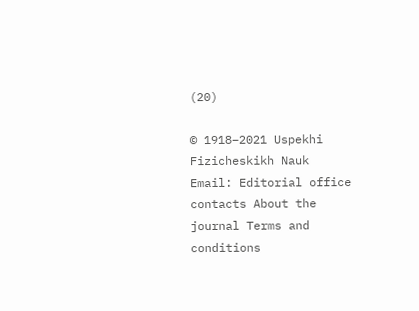(20)

© 1918–2021 Uspekhi Fizicheskikh Nauk
Email: Editorial office contacts About the journal Terms and conditions